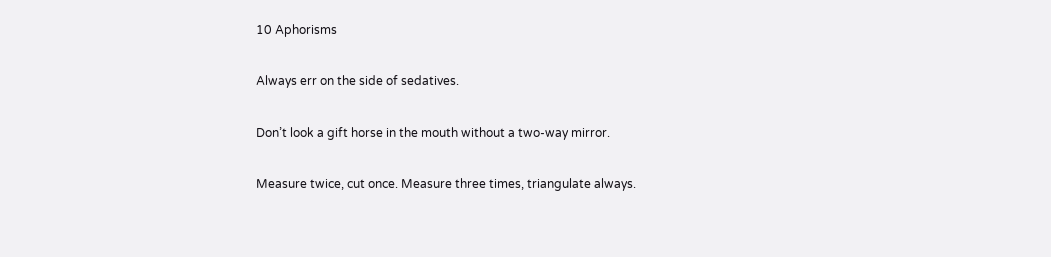10 Aphorisms

Always err on the side of sedatives.

Don’t look a gift horse in the mouth without a two-way mirror.

Measure twice, cut once. Measure three times, triangulate always.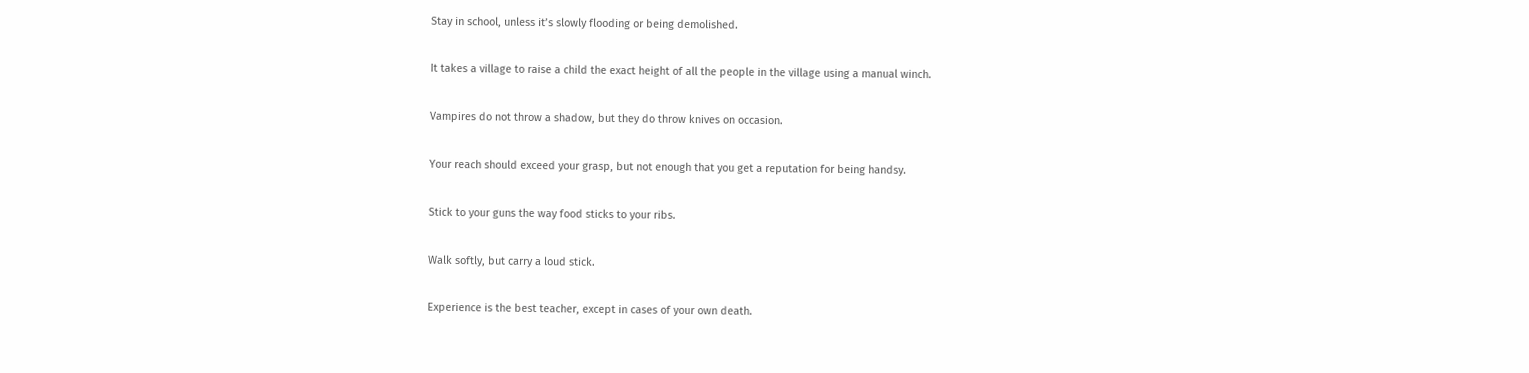Stay in school, unless it’s slowly flooding or being demolished.

It takes a village to raise a child the exact height of all the people in the village using a manual winch.

Vampires do not throw a shadow, but they do throw knives on occasion.

Your reach should exceed your grasp, but not enough that you get a reputation for being handsy.

Stick to your guns the way food sticks to your ribs.

Walk softly, but carry a loud stick.

Experience is the best teacher, except in cases of your own death.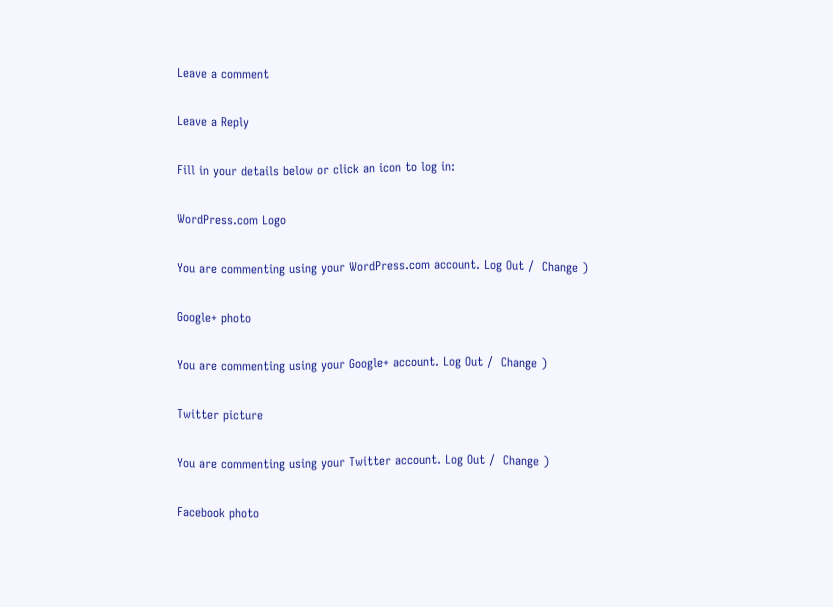Leave a comment

Leave a Reply

Fill in your details below or click an icon to log in:

WordPress.com Logo

You are commenting using your WordPress.com account. Log Out /  Change )

Google+ photo

You are commenting using your Google+ account. Log Out /  Change )

Twitter picture

You are commenting using your Twitter account. Log Out /  Change )

Facebook photo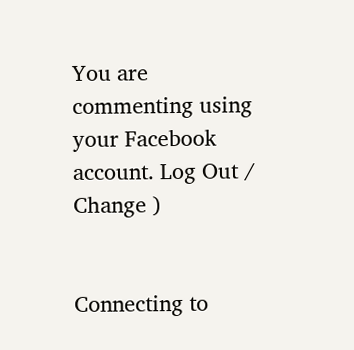You are commenting using your Facebook account. Log Out /  Change )


Connecting to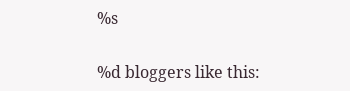%s

%d bloggers like this: